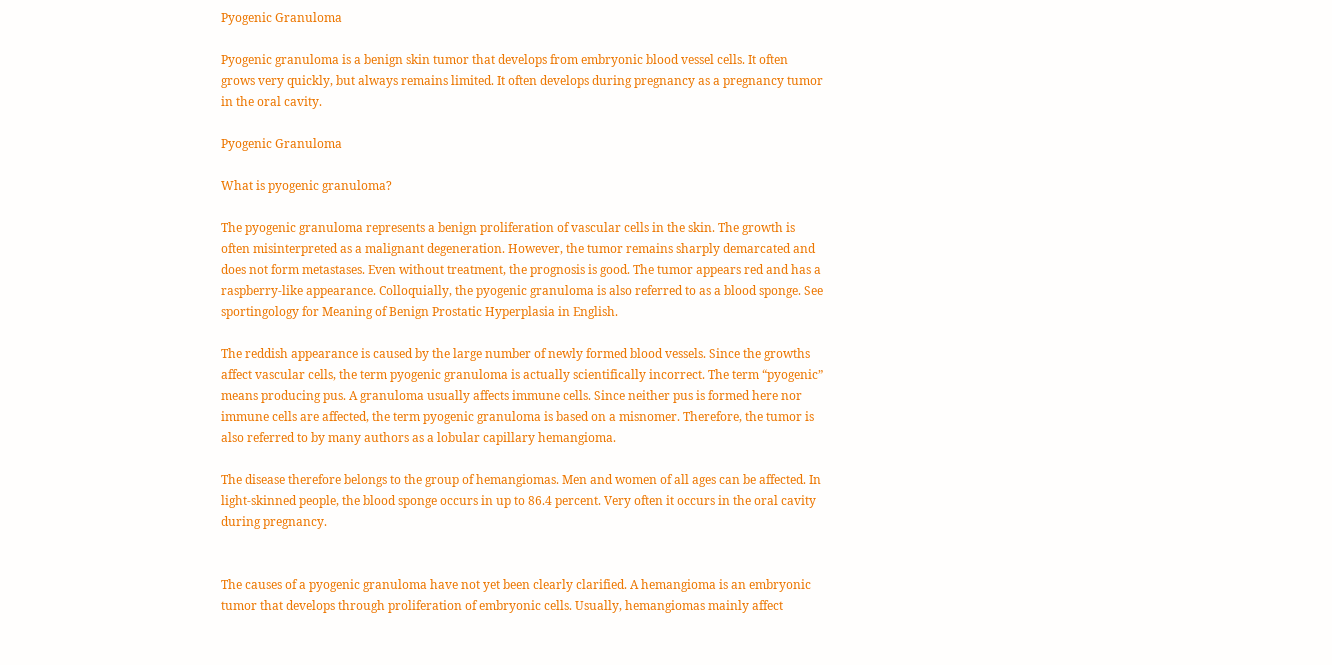Pyogenic Granuloma

Pyogenic granuloma is a benign skin tumor that develops from embryonic blood vessel cells. It often grows very quickly, but always remains limited. It often develops during pregnancy as a pregnancy tumor in the oral cavity.

Pyogenic Granuloma

What is pyogenic granuloma?

The pyogenic granuloma represents a benign proliferation of vascular cells in the skin. The growth is often misinterpreted as a malignant degeneration. However, the tumor remains sharply demarcated and does not form metastases. Even without treatment, the prognosis is good. The tumor appears red and has a raspberry-like appearance. Colloquially, the pyogenic granuloma is also referred to as a blood sponge. See sportingology for Meaning of Benign Prostatic Hyperplasia in English.

The reddish appearance is caused by the large number of newly formed blood vessels. Since the growths affect vascular cells, the term pyogenic granuloma is actually scientifically incorrect. The term “pyogenic” means producing pus. A granuloma usually affects immune cells. Since neither pus is formed here nor immune cells are affected, the term pyogenic granuloma is based on a misnomer. Therefore, the tumor is also referred to by many authors as a lobular capillary hemangioma.

The disease therefore belongs to the group of hemangiomas. Men and women of all ages can be affected. In light-skinned people, the blood sponge occurs in up to 86.4 percent. Very often it occurs in the oral cavity during pregnancy.


The causes of a pyogenic granuloma have not yet been clearly clarified. A hemangioma is an embryonic tumor that develops through proliferation of embryonic cells. Usually, hemangiomas mainly affect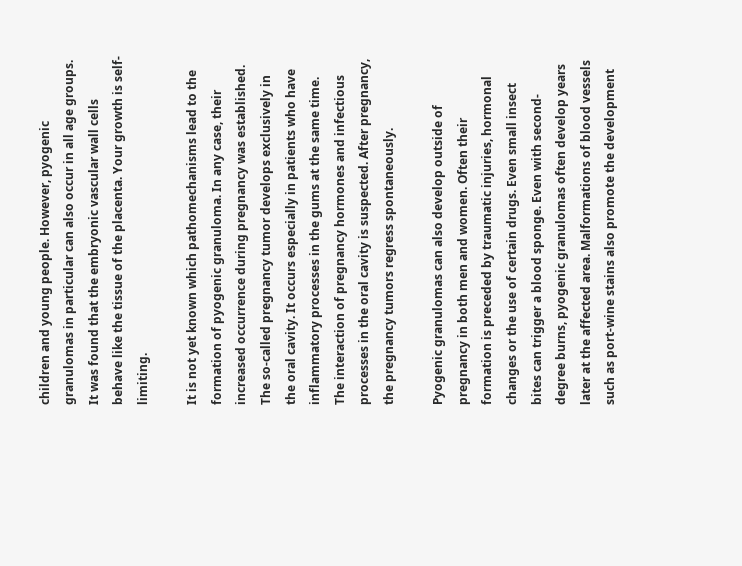children and young people. However, pyogenic granulomas in particular can also occur in all age groups. It was found that the embryonic vascular wall cells behave like the tissue of the placenta. Your growth is self-limiting.

It is not yet known which pathomechanisms lead to the formation of pyogenic granuloma. In any case, their increased occurrence during pregnancy was established. The so-called pregnancy tumor develops exclusively in the oral cavity. It occurs especially in patients who have inflammatory processes in the gums at the same time. The interaction of pregnancy hormones and infectious processes in the oral cavity is suspected. After pregnancy, the pregnancy tumors regress spontaneously.

Pyogenic granulomas can also develop outside of pregnancy in both men and women. Often their formation is preceded by traumatic injuries, hormonal changes or the use of certain drugs. Even small insect bites can trigger a blood sponge. Even with second-degree burns, pyogenic granulomas often develop years later at the affected area. Malformations of blood vessels such as port-wine stains also promote the development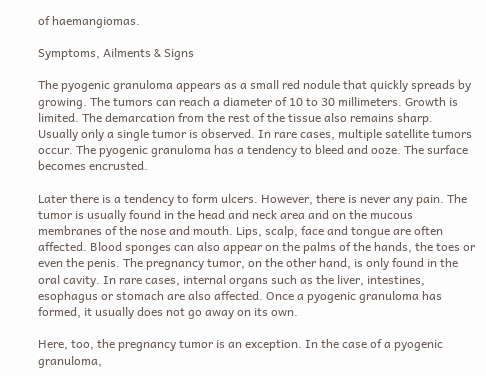of haemangiomas.

Symptoms, Ailments & Signs

The pyogenic granuloma appears as a small red nodule that quickly spreads by growing. The tumors can reach a diameter of 10 to 30 millimeters. Growth is limited. The demarcation from the rest of the tissue also remains sharp. Usually only a single tumor is observed. In rare cases, multiple satellite tumors occur. The pyogenic granuloma has a tendency to bleed and ooze. The surface becomes encrusted.

Later there is a tendency to form ulcers. However, there is never any pain. The tumor is usually found in the head and neck area and on the mucous membranes of the nose and mouth. Lips, scalp, face and tongue are often affected. Blood sponges can also appear on the palms of the hands, the toes or even the penis. The pregnancy tumor, on the other hand, is only found in the oral cavity. In rare cases, internal organs such as the liver, intestines, esophagus or stomach are also affected. Once a pyogenic granuloma has formed, it usually does not go away on its own.

Here, too, the pregnancy tumor is an exception. In the case of a pyogenic granuloma,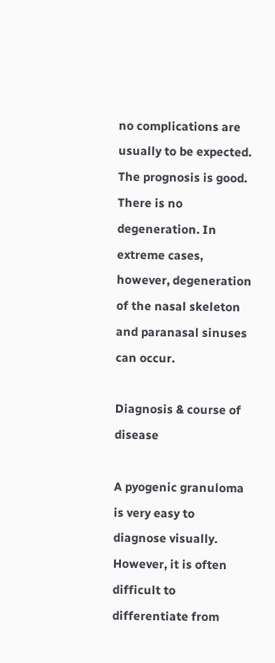no complications are usually to be expected. The prognosis is good. There is no degeneration. In extreme cases, however, degeneration of the nasal skeleton and paranasal sinuses can occur.

Diagnosis & course of disease

A pyogenic granuloma is very easy to diagnose visually. However, it is often difficult to differentiate from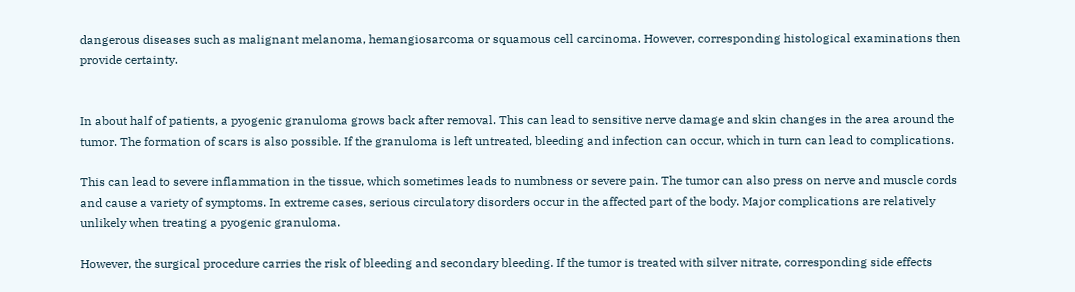dangerous diseases such as malignant melanoma, hemangiosarcoma or squamous cell carcinoma. However, corresponding histological examinations then provide certainty.


In about half of patients, a pyogenic granuloma grows back after removal. This can lead to sensitive nerve damage and skin changes in the area around the tumor. The formation of scars is also possible. If the granuloma is left untreated, bleeding and infection can occur, which in turn can lead to complications.

This can lead to severe inflammation in the tissue, which sometimes leads to numbness or severe pain. The tumor can also press on nerve and muscle cords and cause a variety of symptoms. In extreme cases, serious circulatory disorders occur in the affected part of the body. Major complications are relatively unlikely when treating a pyogenic granuloma.

However, the surgical procedure carries the risk of bleeding and secondary bleeding. If the tumor is treated with silver nitrate, corresponding side effects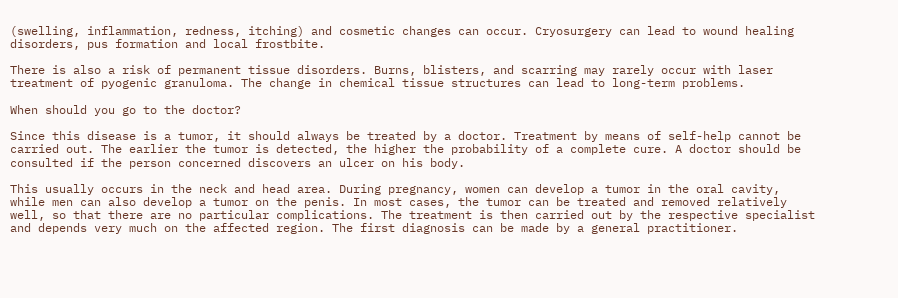(swelling, inflammation, redness, itching) and cosmetic changes can occur. Cryosurgery can lead to wound healing disorders, pus formation and local frostbite.

There is also a risk of permanent tissue disorders. Burns, blisters, and scarring may rarely occur with laser treatment of pyogenic granuloma. The change in chemical tissue structures can lead to long-term problems.

When should you go to the doctor?

Since this disease is a tumor, it should always be treated by a doctor. Treatment by means of self-help cannot be carried out. The earlier the tumor is detected, the higher the probability of a complete cure. A doctor should be consulted if the person concerned discovers an ulcer on his body.

This usually occurs in the neck and head area. During pregnancy, women can develop a tumor in the oral cavity, while men can also develop a tumor on the penis. In most cases, the tumor can be treated and removed relatively well, so that there are no particular complications. The treatment is then carried out by the respective specialist and depends very much on the affected region. The first diagnosis can be made by a general practitioner.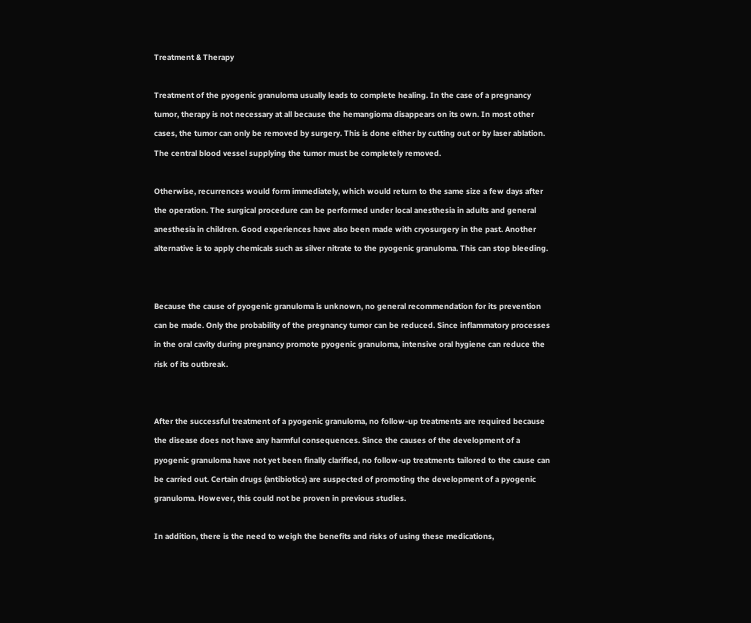Treatment & Therapy

Treatment of the pyogenic granuloma usually leads to complete healing. In the case of a pregnancy tumor, therapy is not necessary at all because the hemangioma disappears on its own. In most other cases, the tumor can only be removed by surgery. This is done either by cutting out or by laser ablation. The central blood vessel supplying the tumor must be completely removed.

Otherwise, recurrences would form immediately, which would return to the same size a few days after the operation. The surgical procedure can be performed under local anesthesia in adults and general anesthesia in children. Good experiences have also been made with cryosurgery in the past. Another alternative is to apply chemicals such as silver nitrate to the pyogenic granuloma. This can stop bleeding.


Because the cause of pyogenic granuloma is unknown, no general recommendation for its prevention can be made. Only the probability of the pregnancy tumor can be reduced. Since inflammatory processes in the oral cavity during pregnancy promote pyogenic granuloma, intensive oral hygiene can reduce the risk of its outbreak.


After the successful treatment of a pyogenic granuloma, no follow-up treatments are required because the disease does not have any harmful consequences. Since the causes of the development of a pyogenic granuloma have not yet been finally clarified, no follow-up treatments tailored to the cause can be carried out. Certain drugs (antibiotics) are suspected of promoting the development of a pyogenic granuloma. However, this could not be proven in previous studies.

In addition, there is the need to weigh the benefits and risks of using these medications,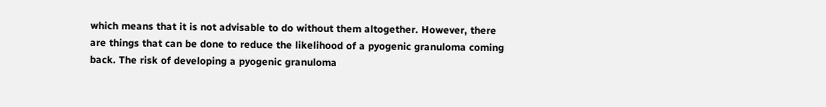which means that it is not advisable to do without them altogether. However, there are things that can be done to reduce the likelihood of a pyogenic granuloma coming back. The risk of developing a pyogenic granuloma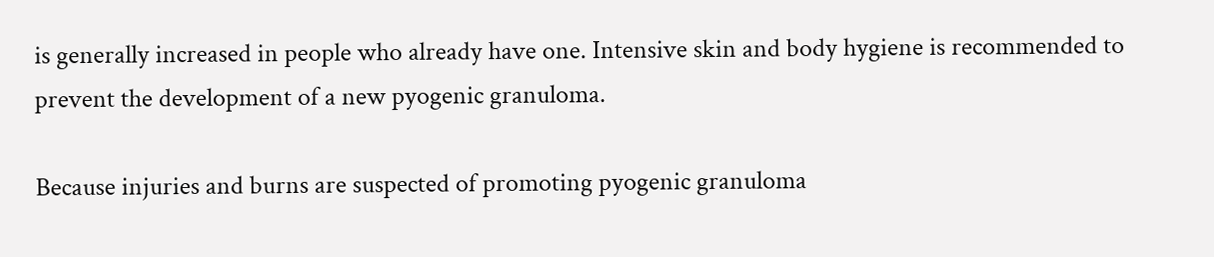is generally increased in people who already have one. Intensive skin and body hygiene is recommended to prevent the development of a new pyogenic granuloma.

Because injuries and burns are suspected of promoting pyogenic granuloma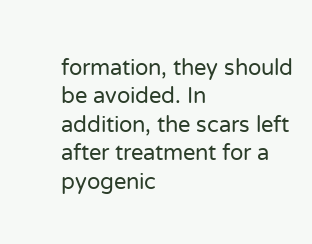formation, they should be avoided. In addition, the scars left after treatment for a pyogenic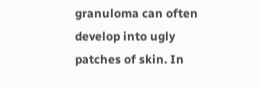granuloma can often develop into ugly patches of skin. In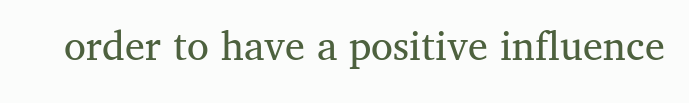order to have a positive influence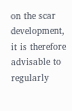on the scar development, it is therefore advisable to regularly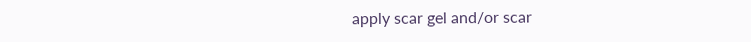apply scar gel and/or scar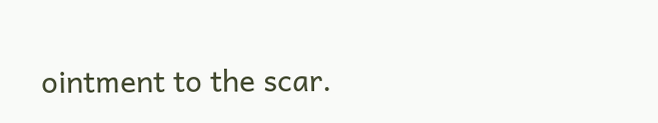ointment to the scar.